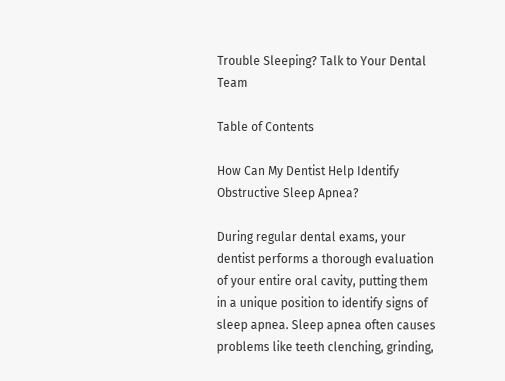Trouble Sleeping? Talk to Your Dental Team

Table of Contents

How Can My Dentist Help Identify Obstructive Sleep Apnea?

During regular dental exams, your dentist performs a thorough evaluation of your entire oral cavity, putting them in a unique position to identify signs of sleep apnea. Sleep apnea often causes problems like teeth clenching, grinding,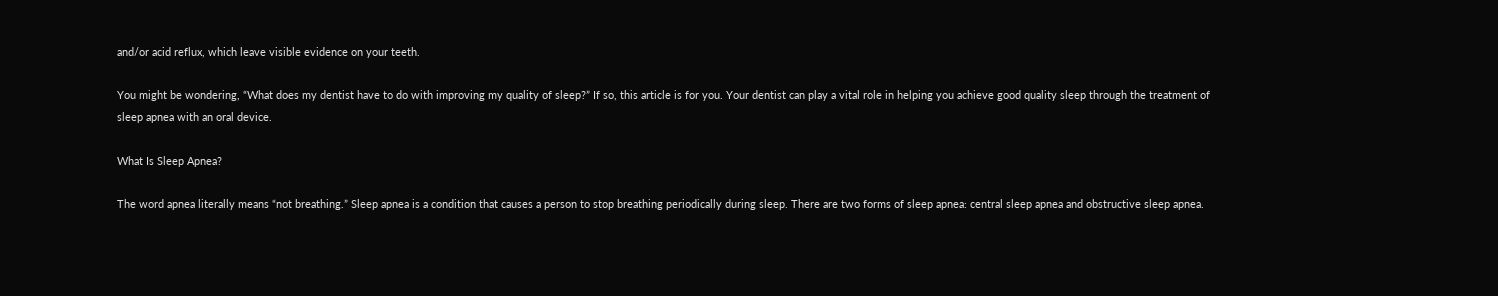and/or acid reflux, which leave visible evidence on your teeth.

You might be wondering, “What does my dentist have to do with improving my quality of sleep?” If so, this article is for you. Your dentist can play a vital role in helping you achieve good quality sleep through the treatment of sleep apnea with an oral device.

What Is Sleep Apnea?

The word apnea literally means “not breathing.” Sleep apnea is a condition that causes a person to stop breathing periodically during sleep. There are two forms of sleep apnea: central sleep apnea and obstructive sleep apnea.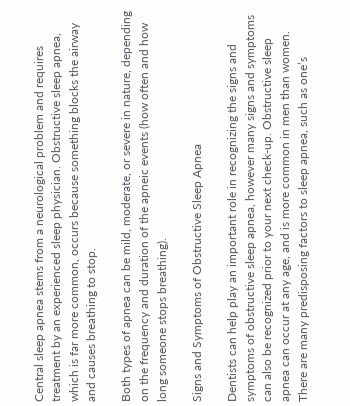Central sleep apnea stems from a neurological problem and requires treatment by an experienced sleep physician. Obstructive sleep apnea, which is far more common, occurs because something blocks the airway and causes breathing to stop.

Both types of apnea can be mild, moderate, or severe in nature, depending on the frequency and duration of the apneic events (how often and how long someone stops breathing).

Signs and Symptoms of Obstructive Sleep Apnea

Dentists can help play an important role in recognizing the signs and symptoms of obstructive sleep apnea, however many signs and symptoms can also be recognized prior to your next check-up. Obstructive sleep apnea can occur at any age, and is more common in men than women. There are many predisposing factors to sleep apnea, such as one’s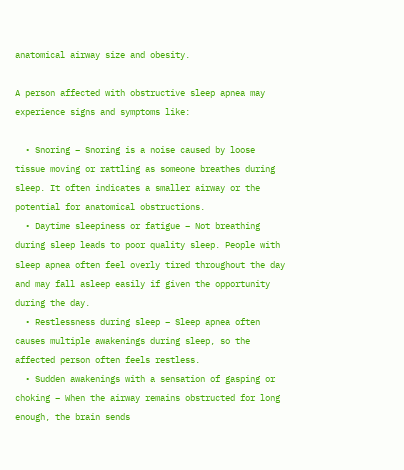anatomical airway size and obesity.

A person affected with obstructive sleep apnea may experience signs and symptoms like:

  • Snoring – Snoring is a noise caused by loose tissue moving or rattling as someone breathes during sleep. It often indicates a smaller airway or the potential for anatomical obstructions.
  • Daytime sleepiness or fatigue – Not breathing during sleep leads to poor quality sleep. People with sleep apnea often feel overly tired throughout the day and may fall asleep easily if given the opportunity during the day.
  • Restlessness during sleep – Sleep apnea often causes multiple awakenings during sleep, so the affected person often feels restless.
  • Sudden awakenings with a sensation of gasping or choking – When the airway remains obstructed for long enough, the brain sends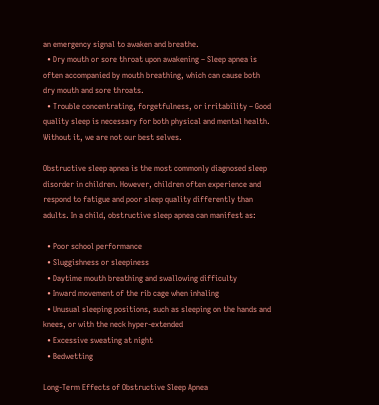an emergency signal to awaken and breathe.
  • Dry mouth or sore throat upon awakening – Sleep apnea is often accompanied by mouth breathing, which can cause both dry mouth and sore throats.
  • Trouble concentrating, forgetfulness, or irritability – Good quality sleep is necessary for both physical and mental health. Without it, we are not our best selves.

Obstructive sleep apnea is the most commonly diagnosed sleep disorder in children. However, children often experience and respond to fatigue and poor sleep quality differently than adults. In a child, obstructive sleep apnea can manifest as:

  • Poor school performance
  • Sluggishness or sleepiness
  • Daytime mouth breathing and swallowing difficulty
  • Inward movement of the rib cage when inhaling
  • Unusual sleeping positions, such as sleeping on the hands and knees, or with the neck hyper-extended
  • Excessive sweating at night
  • Bedwetting

Long-Term Effects of Obstructive Sleep Apnea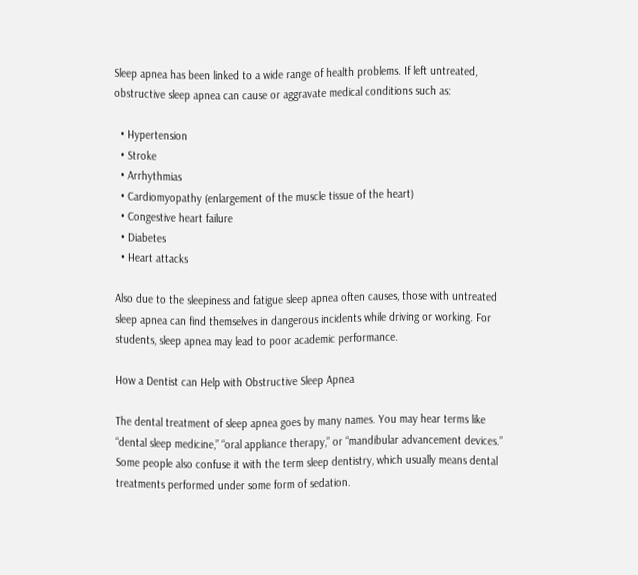Sleep apnea has been linked to a wide range of health problems. If left untreated, obstructive sleep apnea can cause or aggravate medical conditions such as:

  • Hypertension
  • Stroke
  • Arrhythmias
  • Cardiomyopathy (enlargement of the muscle tissue of the heart)
  • Congestive heart failure
  • Diabetes
  • Heart attacks

Also due to the sleepiness and fatigue sleep apnea often causes, those with untreated sleep apnea can find themselves in dangerous incidents while driving or working. For students, sleep apnea may lead to poor academic performance.

How a Dentist can Help with Obstructive Sleep Apnea

The dental treatment of sleep apnea goes by many names. You may hear terms like “dental sleep medicine,” “oral appliance therapy,” or “mandibular advancement devices.” Some people also confuse it with the term sleep dentistry, which usually means dental treatments performed under some form of sedation.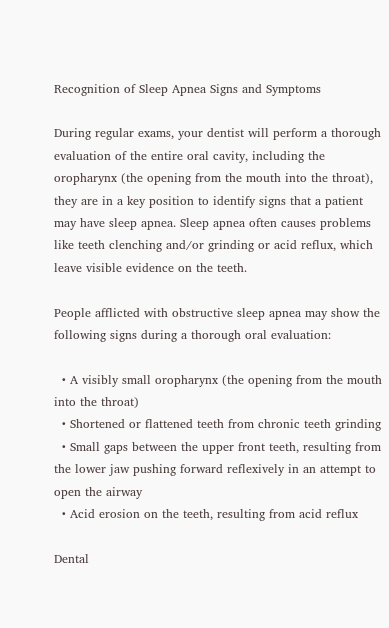Recognition of Sleep Apnea Signs and Symptoms

During regular exams, your dentist will perform a thorough evaluation of the entire oral cavity, including the oropharynx (the opening from the mouth into the throat), they are in a key position to identify signs that a patient may have sleep apnea. Sleep apnea often causes problems like teeth clenching and/or grinding or acid reflux, which leave visible evidence on the teeth.

People afflicted with obstructive sleep apnea may show the following signs during a thorough oral evaluation:

  • A visibly small oropharynx (the opening from the mouth into the throat)
  • Shortened or flattened teeth from chronic teeth grinding
  • Small gaps between the upper front teeth, resulting from the lower jaw pushing forward reflexively in an attempt to open the airway
  • Acid erosion on the teeth, resulting from acid reflux

Dental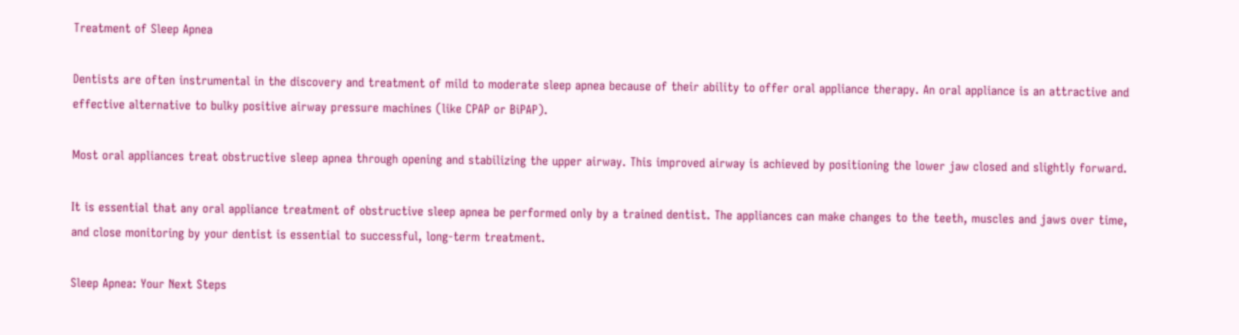Treatment of Sleep Apnea

Dentists are often instrumental in the discovery and treatment of mild to moderate sleep apnea because of their ability to offer oral appliance therapy. An oral appliance is an attractive and effective alternative to bulky positive airway pressure machines (like CPAP or BiPAP).

Most oral appliances treat obstructive sleep apnea through opening and stabilizing the upper airway. This improved airway is achieved by positioning the lower jaw closed and slightly forward.

It is essential that any oral appliance treatment of obstructive sleep apnea be performed only by a trained dentist. The appliances can make changes to the teeth, muscles and jaws over time, and close monitoring by your dentist is essential to successful, long-term treatment.

Sleep Apnea: Your Next Steps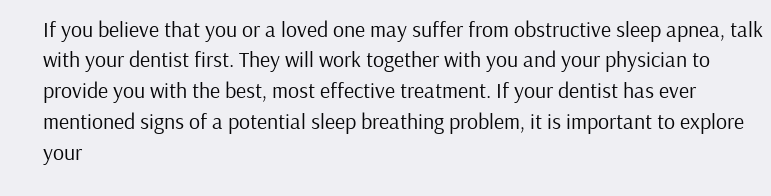If you believe that you or a loved one may suffer from obstructive sleep apnea, talk with your dentist first. They will work together with you and your physician to provide you with the best, most effective treatment. If your dentist has ever mentioned signs of a potential sleep breathing problem, it is important to explore your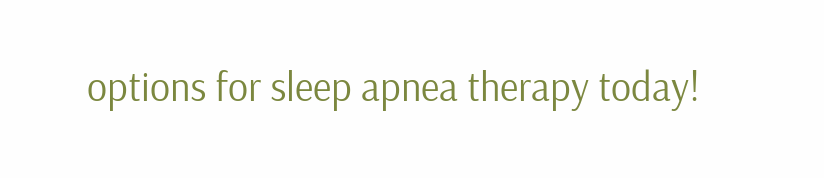options for sleep apnea therapy today!